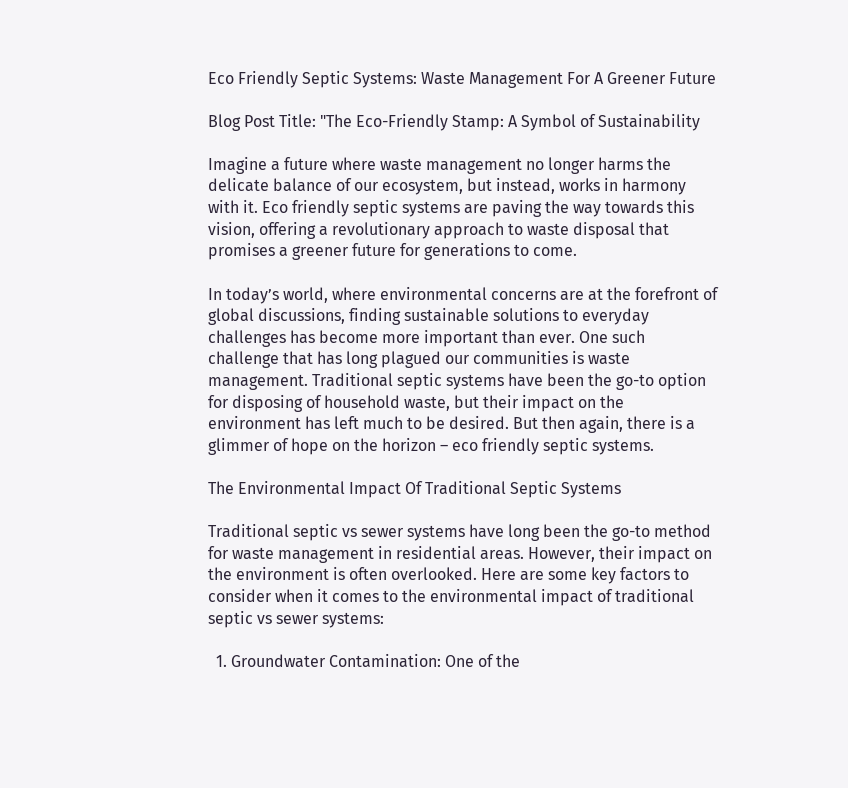Eco Friendly Septic Systems: Waste Management For A Greener Future

Blog Post Title: "The Eco-Friendly Stamp: A Symbol of Sustainability

Imagine a future where waste management no longer harms the delicate balance of our ecosystem, but instead, works in harmony with it. Eco friendly septic systems are paving the way towards this vision, offering a revolutionary approach to waste disposal that promises a greener future for generations to come.

In today’s world, where environmental concerns are at the forefront of global discussions, finding sustainable solutions to everyday challenges has become more important than ever. One such challenge that has long plagued our communities is waste management. Traditional septic systems have been the go-to option for disposing of household waste, but their impact on the environment has left much to be desired. But then again, there is a glimmer of hope on the horizon – eco friendly septic systems.

The Environmental Impact Of Traditional Septic Systems

Traditional septic vs sewer systems have long been the go-to method for waste management in residential areas. However, their impact on the environment is often overlooked. Here are some key factors to consider when it comes to the environmental impact of traditional septic vs sewer systems:

  1. Groundwater Contamination: One of the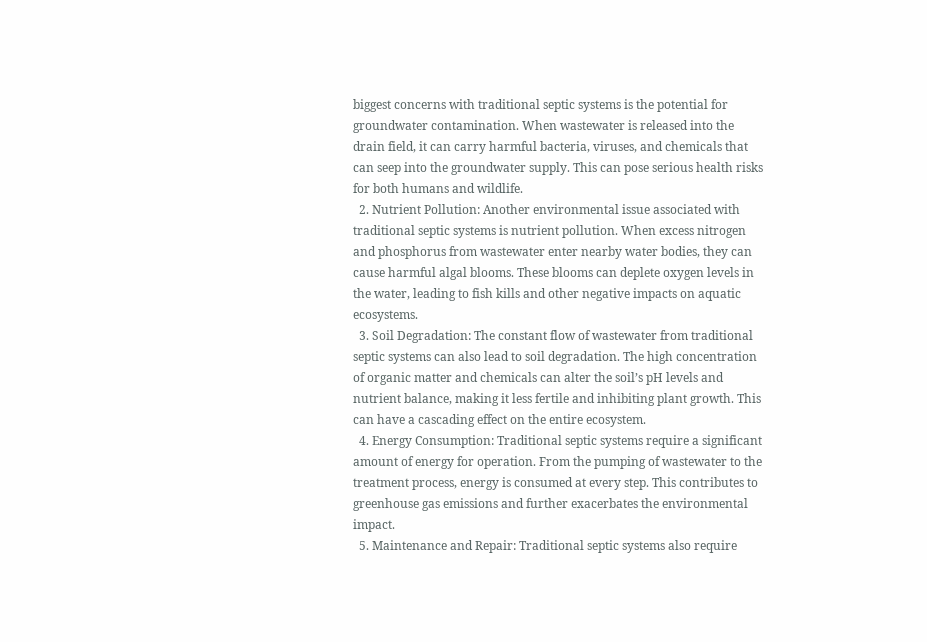biggest concerns with traditional septic systems is the potential for groundwater contamination. When wastewater is released into the drain field, it can carry harmful bacteria, viruses, and chemicals that can seep into the groundwater supply. This can pose serious health risks for both humans and wildlife.
  2. Nutrient Pollution: Another environmental issue associated with traditional septic systems is nutrient pollution. When excess nitrogen and phosphorus from wastewater enter nearby water bodies, they can cause harmful algal blooms. These blooms can deplete oxygen levels in the water, leading to fish kills and other negative impacts on aquatic ecosystems.
  3. Soil Degradation: The constant flow of wastewater from traditional septic systems can also lead to soil degradation. The high concentration of organic matter and chemicals can alter the soil’s pH levels and nutrient balance, making it less fertile and inhibiting plant growth. This can have a cascading effect on the entire ecosystem.
  4. Energy Consumption: Traditional septic systems require a significant amount of energy for operation. From the pumping of wastewater to the treatment process, energy is consumed at every step. This contributes to greenhouse gas emissions and further exacerbates the environmental impact.
  5. Maintenance and Repair: Traditional septic systems also require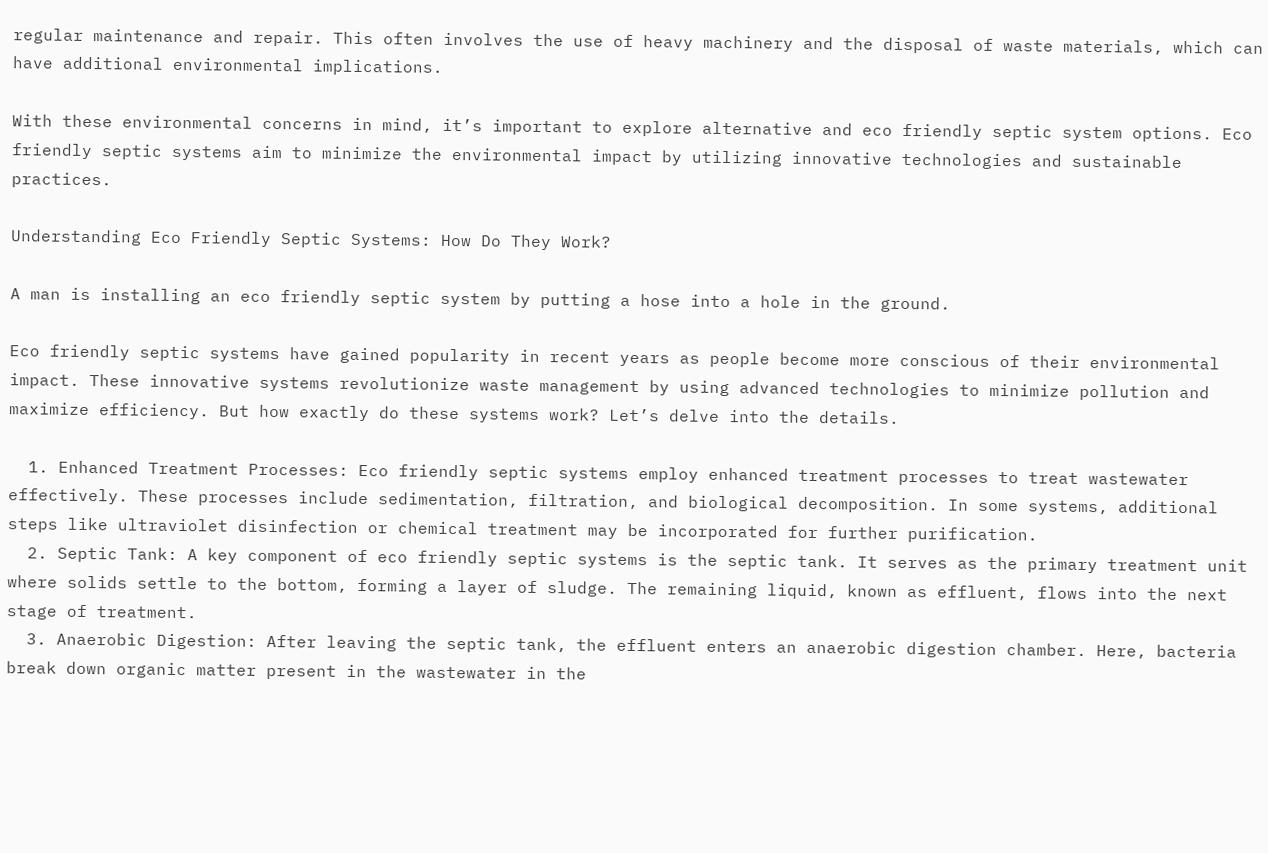regular maintenance and repair. This often involves the use of heavy machinery and the disposal of waste materials, which can have additional environmental implications.

With these environmental concerns in mind, it’s important to explore alternative and eco friendly septic system options. Eco friendly septic systems aim to minimize the environmental impact by utilizing innovative technologies and sustainable practices.

Understanding Eco Friendly Septic Systems: How Do They Work?

A man is installing an eco friendly septic system by putting a hose into a hole in the ground.

Eco friendly septic systems have gained popularity in recent years as people become more conscious of their environmental impact. These innovative systems revolutionize waste management by using advanced technologies to minimize pollution and maximize efficiency. But how exactly do these systems work? Let’s delve into the details.

  1. Enhanced Treatment Processes: Eco friendly septic systems employ enhanced treatment processes to treat wastewater effectively. These processes include sedimentation, filtration, and biological decomposition. In some systems, additional steps like ultraviolet disinfection or chemical treatment may be incorporated for further purification.
  2. Septic Tank: A key component of eco friendly septic systems is the septic tank. It serves as the primary treatment unit where solids settle to the bottom, forming a layer of sludge. The remaining liquid, known as effluent, flows into the next stage of treatment.
  3. Anaerobic Digestion: After leaving the septic tank, the effluent enters an anaerobic digestion chamber. Here, bacteria break down organic matter present in the wastewater in the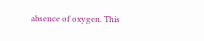absence of oxygen. This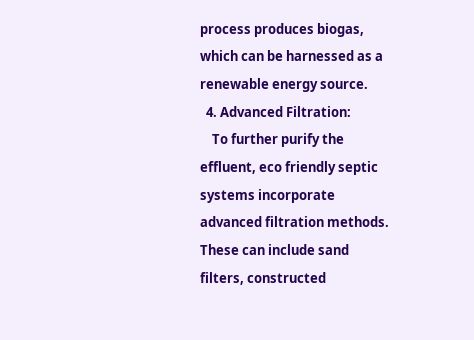process produces biogas, which can be harnessed as a renewable energy source.
  4. Advanced Filtration:
    To further purify the effluent, eco friendly septic systems incorporate advanced filtration methods. These can include sand filters, constructed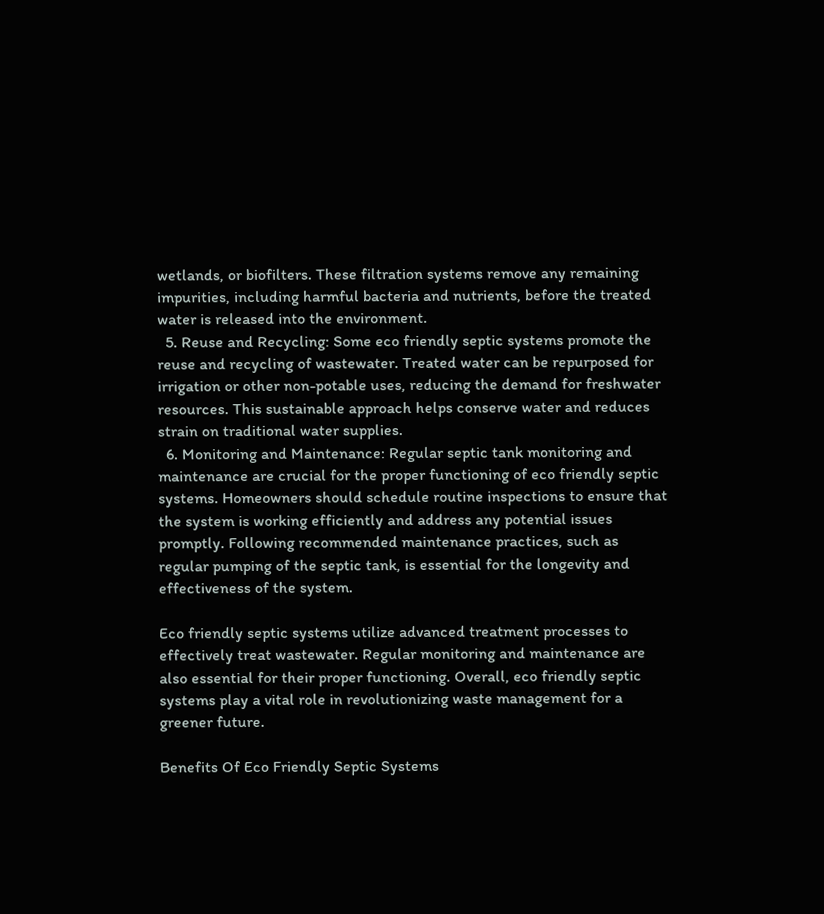wetlands, or biofilters. These filtration systems remove any remaining impurities, including harmful bacteria and nutrients, before the treated water is released into the environment.
  5. Reuse and Recycling: Some eco friendly septic systems promote the reuse and recycling of wastewater. Treated water can be repurposed for irrigation or other non-potable uses, reducing the demand for freshwater resources. This sustainable approach helps conserve water and reduces strain on traditional water supplies.
  6. Monitoring and Maintenance: Regular septic tank monitoring and maintenance are crucial for the proper functioning of eco friendly septic systems. Homeowners should schedule routine inspections to ensure that the system is working efficiently and address any potential issues promptly. Following recommended maintenance practices, such as regular pumping of the septic tank, is essential for the longevity and effectiveness of the system.

Eco friendly septic systems utilize advanced treatment processes to effectively treat wastewater. Regular monitoring and maintenance are also essential for their proper functioning. Overall, eco friendly septic systems play a vital role in revolutionizing waste management for a greener future.

Benefits Of Eco Friendly Septic Systems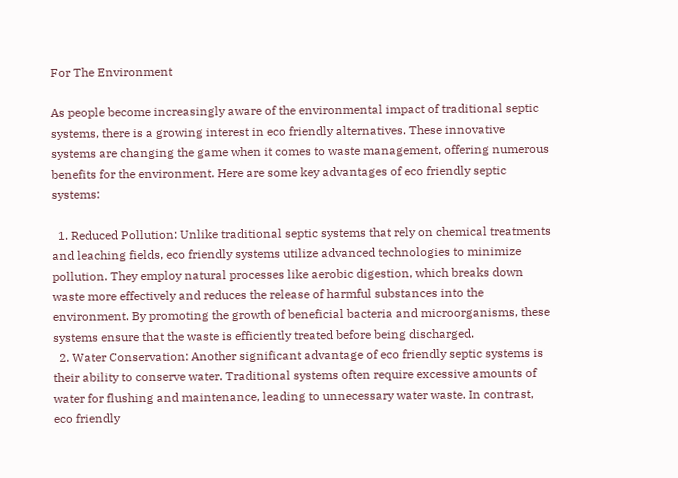For The Environment

As people become increasingly aware of the environmental impact of traditional septic systems, there is a growing interest in eco friendly alternatives. These innovative systems are changing the game when it comes to waste management, offering numerous benefits for the environment. Here are some key advantages of eco friendly septic systems:

  1. Reduced Pollution: Unlike traditional septic systems that rely on chemical treatments and leaching fields, eco friendly systems utilize advanced technologies to minimize pollution. They employ natural processes like aerobic digestion, which breaks down waste more effectively and reduces the release of harmful substances into the environment. By promoting the growth of beneficial bacteria and microorganisms, these systems ensure that the waste is efficiently treated before being discharged.
  2. Water Conservation: Another significant advantage of eco friendly septic systems is their ability to conserve water. Traditional systems often require excessive amounts of water for flushing and maintenance, leading to unnecessary water waste. In contrast, eco friendly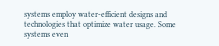systems employ water-efficient designs and technologies that optimize water usage. Some systems even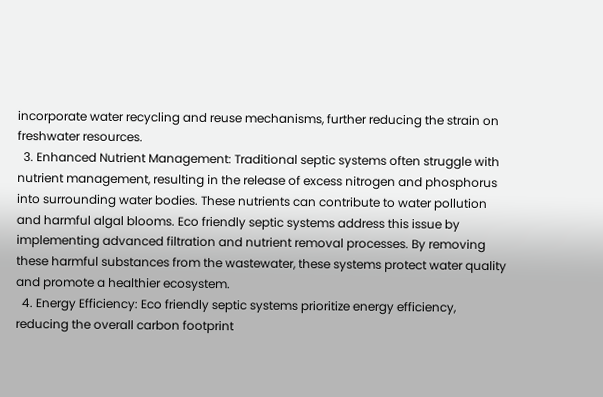incorporate water recycling and reuse mechanisms, further reducing the strain on freshwater resources.
  3. Enhanced Nutrient Management: Traditional septic systems often struggle with nutrient management, resulting in the release of excess nitrogen and phosphorus into surrounding water bodies. These nutrients can contribute to water pollution and harmful algal blooms. Eco friendly septic systems address this issue by implementing advanced filtration and nutrient removal processes. By removing these harmful substances from the wastewater, these systems protect water quality and promote a healthier ecosystem.
  4. Energy Efficiency: Eco friendly septic systems prioritize energy efficiency, reducing the overall carbon footprint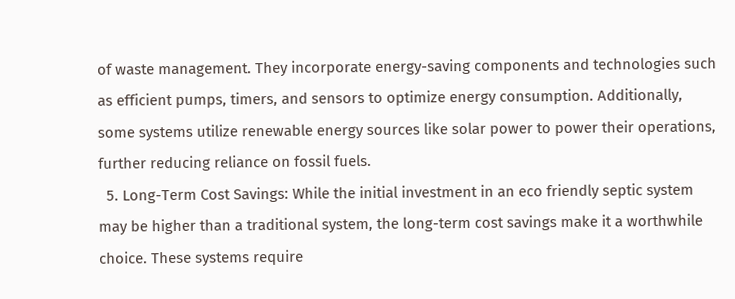of waste management. They incorporate energy-saving components and technologies such as efficient pumps, timers, and sensors to optimize energy consumption. Additionally, some systems utilize renewable energy sources like solar power to power their operations, further reducing reliance on fossil fuels.
  5. Long-Term Cost Savings: While the initial investment in an eco friendly septic system may be higher than a traditional system, the long-term cost savings make it a worthwhile choice. These systems require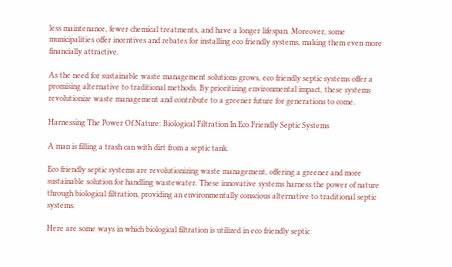less maintenance, fewer chemical treatments, and have a longer lifespan. Moreover, some municipalities offer incentives and rebates for installing eco friendly systems, making them even more financially attractive.

As the need for sustainable waste management solutions grows, eco friendly septic systems offer a promising alternative to traditional methods. By prioritizing environmental impact, these systems revolutionize waste management and contribute to a greener future for generations to come.

Harnessing The Power Of Nature: Biological Filtration In Eco Friendly Septic Systems

A man is filling a trash can with dirt from a septic tank.

Eco friendly septic systems are revolutionizing waste management, offering a greener and more sustainable solution for handling wastewater. These innovative systems harness the power of nature through biological filtration, providing an environmentally conscious alternative to traditional septic systems.

Here are some ways in which biological filtration is utilized in eco friendly septic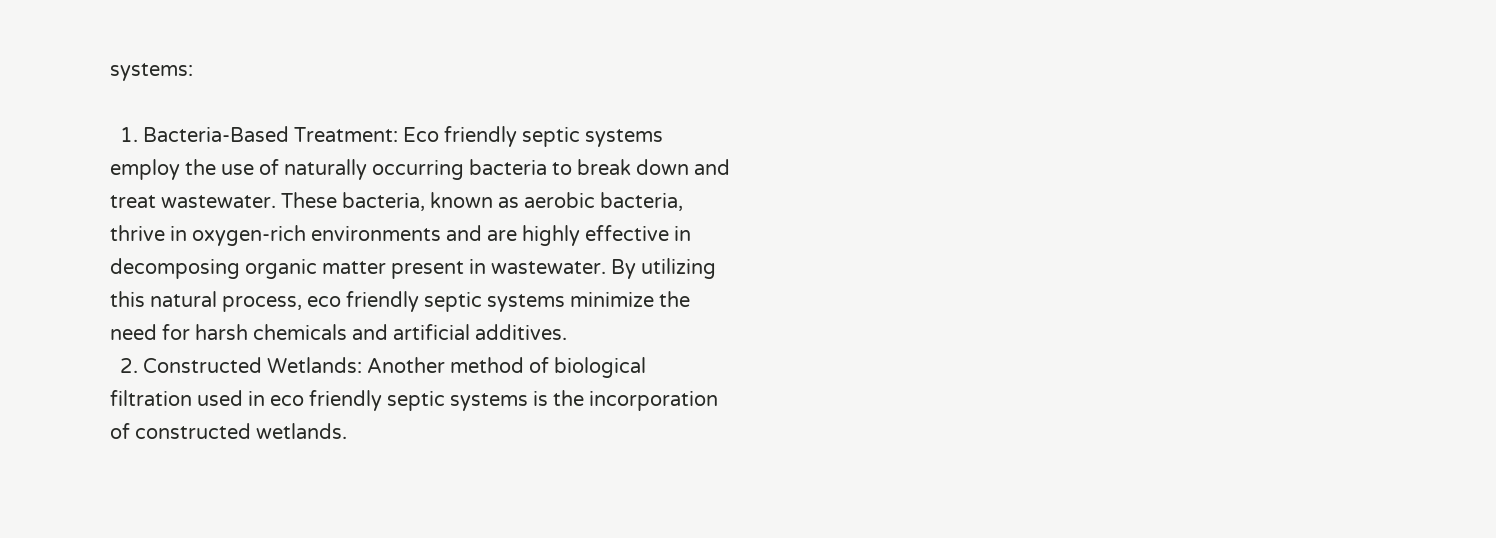systems:

  1. Bacteria-Based Treatment: Eco friendly septic systems employ the use of naturally occurring bacteria to break down and treat wastewater. These bacteria, known as aerobic bacteria, thrive in oxygen-rich environments and are highly effective in decomposing organic matter present in wastewater. By utilizing this natural process, eco friendly septic systems minimize the need for harsh chemicals and artificial additives.
  2. Constructed Wetlands: Another method of biological filtration used in eco friendly septic systems is the incorporation of constructed wetlands.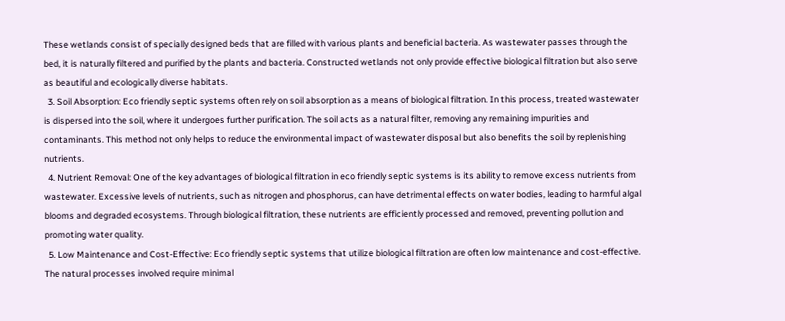These wetlands consist of specially designed beds that are filled with various plants and beneficial bacteria. As wastewater passes through the bed, it is naturally filtered and purified by the plants and bacteria. Constructed wetlands not only provide effective biological filtration but also serve as beautiful and ecologically diverse habitats.
  3. Soil Absorption: Eco friendly septic systems often rely on soil absorption as a means of biological filtration. In this process, treated wastewater is dispersed into the soil, where it undergoes further purification. The soil acts as a natural filter, removing any remaining impurities and contaminants. This method not only helps to reduce the environmental impact of wastewater disposal but also benefits the soil by replenishing nutrients.
  4. Nutrient Removal: One of the key advantages of biological filtration in eco friendly septic systems is its ability to remove excess nutrients from wastewater. Excessive levels of nutrients, such as nitrogen and phosphorus, can have detrimental effects on water bodies, leading to harmful algal blooms and degraded ecosystems. Through biological filtration, these nutrients are efficiently processed and removed, preventing pollution and promoting water quality.
  5. Low Maintenance and Cost-Effective: Eco friendly septic systems that utilize biological filtration are often low maintenance and cost-effective. The natural processes involved require minimal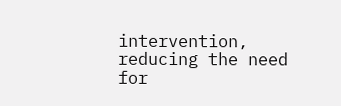intervention, reducing the need for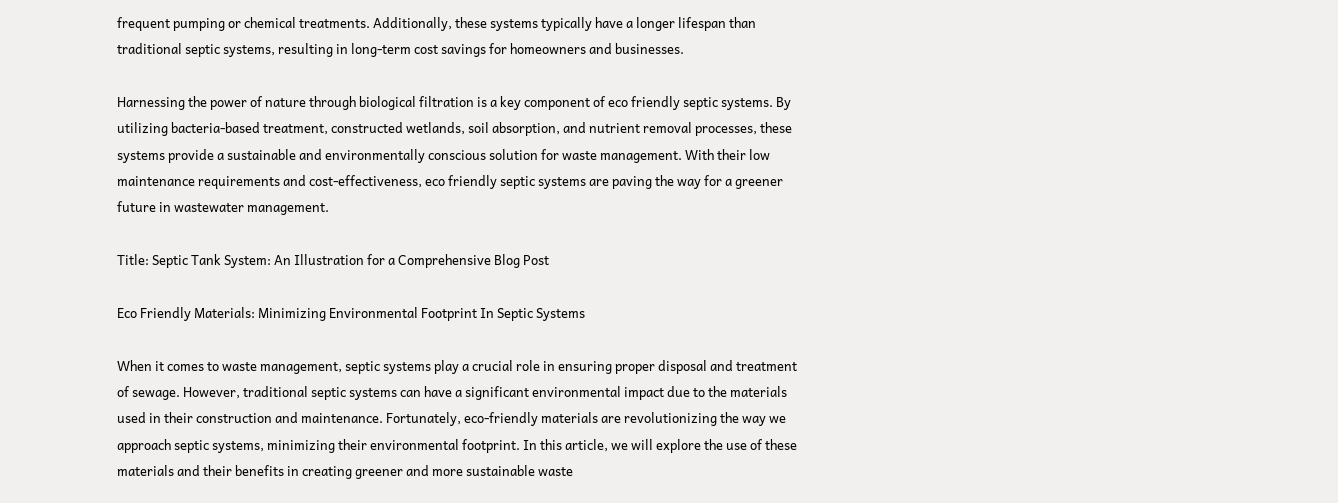frequent pumping or chemical treatments. Additionally, these systems typically have a longer lifespan than traditional septic systems, resulting in long-term cost savings for homeowners and businesses.

Harnessing the power of nature through biological filtration is a key component of eco friendly septic systems. By utilizing bacteria-based treatment, constructed wetlands, soil absorption, and nutrient removal processes, these systems provide a sustainable and environmentally conscious solution for waste management. With their low maintenance requirements and cost-effectiveness, eco friendly septic systems are paving the way for a greener future in wastewater management.

Title: Septic Tank System: An Illustration for a Comprehensive Blog Post

Eco Friendly Materials: Minimizing Environmental Footprint In Septic Systems

When it comes to waste management, septic systems play a crucial role in ensuring proper disposal and treatment of sewage. However, traditional septic systems can have a significant environmental impact due to the materials used in their construction and maintenance. Fortunately, eco-friendly materials are revolutionizing the way we approach septic systems, minimizing their environmental footprint. In this article, we will explore the use of these materials and their benefits in creating greener and more sustainable waste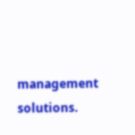management solutions.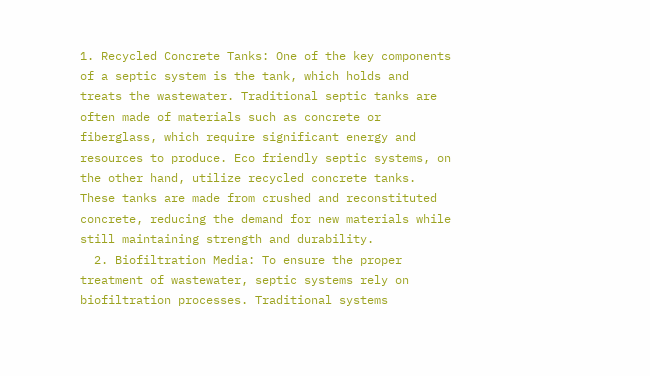1. Recycled Concrete Tanks: One of the key components of a septic system is the tank, which holds and treats the wastewater. Traditional septic tanks are often made of materials such as concrete or fiberglass, which require significant energy and resources to produce. Eco friendly septic systems, on the other hand, utilize recycled concrete tanks. These tanks are made from crushed and reconstituted concrete, reducing the demand for new materials while still maintaining strength and durability.
  2. Biofiltration Media: To ensure the proper treatment of wastewater, septic systems rely on biofiltration processes. Traditional systems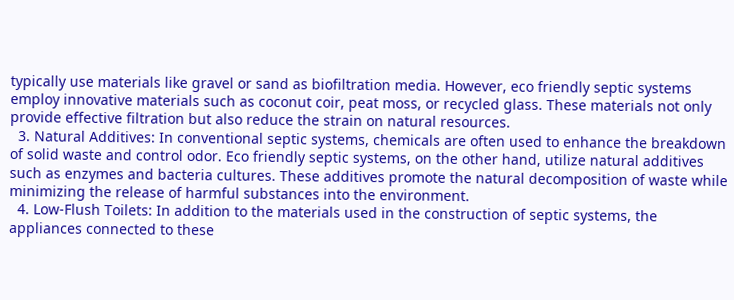typically use materials like gravel or sand as biofiltration media. However, eco friendly septic systems employ innovative materials such as coconut coir, peat moss, or recycled glass. These materials not only provide effective filtration but also reduce the strain on natural resources.
  3. Natural Additives: In conventional septic systems, chemicals are often used to enhance the breakdown of solid waste and control odor. Eco friendly septic systems, on the other hand, utilize natural additives such as enzymes and bacteria cultures. These additives promote the natural decomposition of waste while minimizing the release of harmful substances into the environment.
  4. Low-Flush Toilets: In addition to the materials used in the construction of septic systems, the appliances connected to these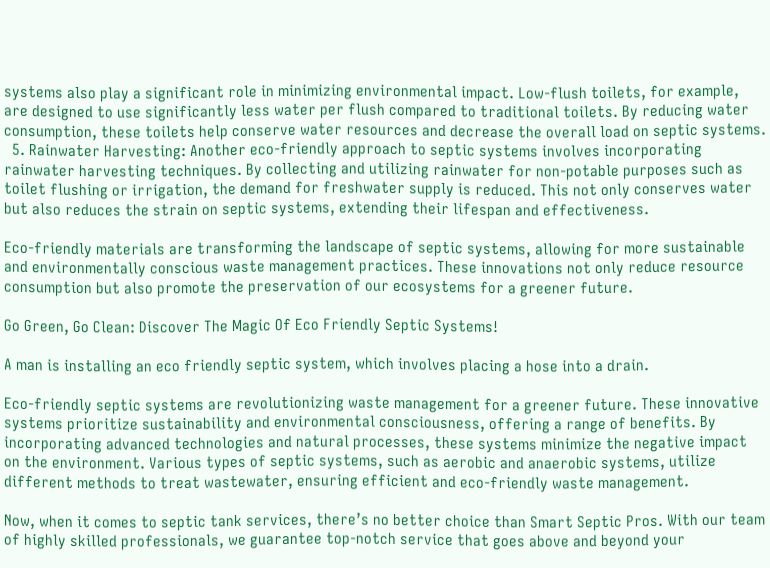systems also play a significant role in minimizing environmental impact. Low-flush toilets, for example, are designed to use significantly less water per flush compared to traditional toilets. By reducing water consumption, these toilets help conserve water resources and decrease the overall load on septic systems.
  5. Rainwater Harvesting: Another eco-friendly approach to septic systems involves incorporating rainwater harvesting techniques. By collecting and utilizing rainwater for non-potable purposes such as toilet flushing or irrigation, the demand for freshwater supply is reduced. This not only conserves water but also reduces the strain on septic systems, extending their lifespan and effectiveness.

Eco-friendly materials are transforming the landscape of septic systems, allowing for more sustainable and environmentally conscious waste management practices. These innovations not only reduce resource consumption but also promote the preservation of our ecosystems for a greener future.

Go Green, Go Clean: Discover The Magic Of Eco Friendly Septic Systems!

A man is installing an eco friendly septic system, which involves placing a hose into a drain.

Eco-friendly septic systems are revolutionizing waste management for a greener future. These innovative systems prioritize sustainability and environmental consciousness, offering a range of benefits. By incorporating advanced technologies and natural processes, these systems minimize the negative impact on the environment. Various types of septic systems, such as aerobic and anaerobic systems, utilize different methods to treat wastewater, ensuring efficient and eco-friendly waste management.

Now, when it comes to septic tank services, there’s no better choice than Smart Septic Pros. With our team of highly skilled professionals, we guarantee top-notch service that goes above and beyond your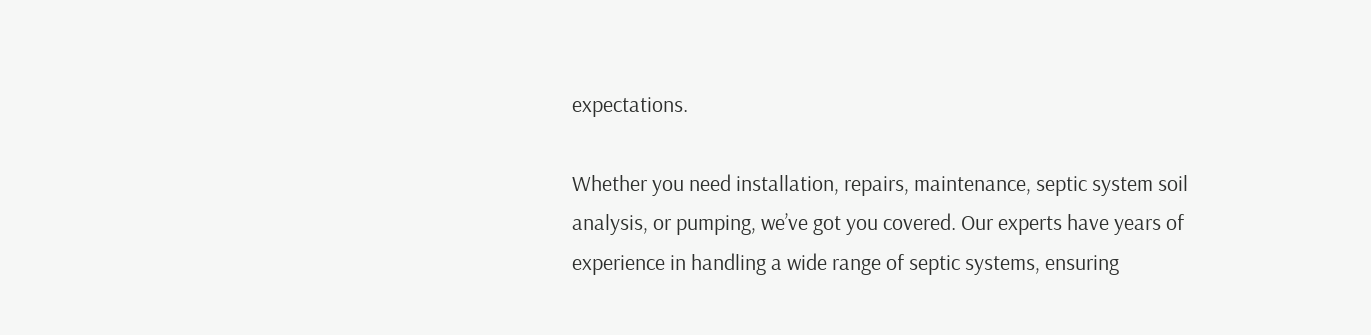expectations.

Whether you need installation, repairs, maintenance, septic system soil analysis, or pumping, we’ve got you covered. Our experts have years of experience in handling a wide range of septic systems, ensuring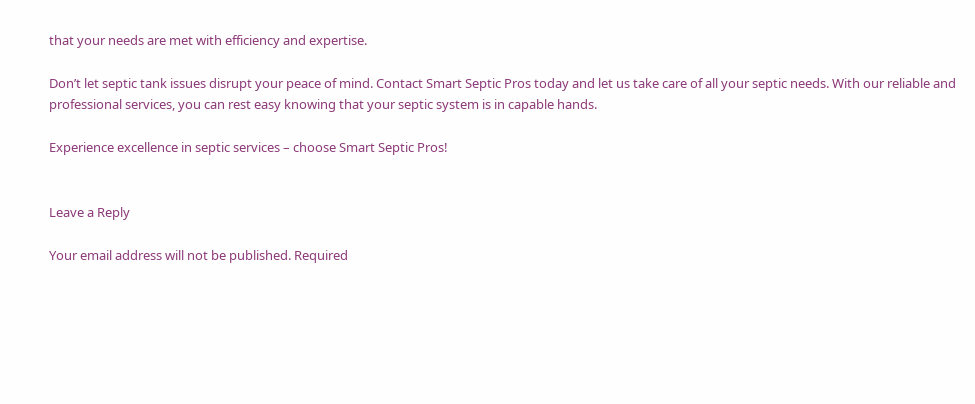that your needs are met with efficiency and expertise.

Don’t let septic tank issues disrupt your peace of mind. Contact Smart Septic Pros today and let us take care of all your septic needs. With our reliable and professional services, you can rest easy knowing that your septic system is in capable hands.

Experience excellence in septic services – choose Smart Septic Pros!


Leave a Reply

Your email address will not be published. Required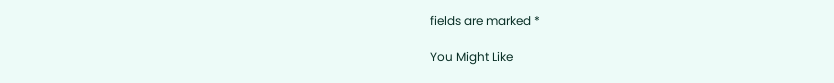fields are marked *

You Might Like